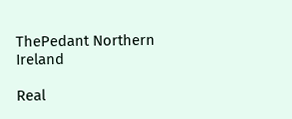ThePedant Northern Ireland

Real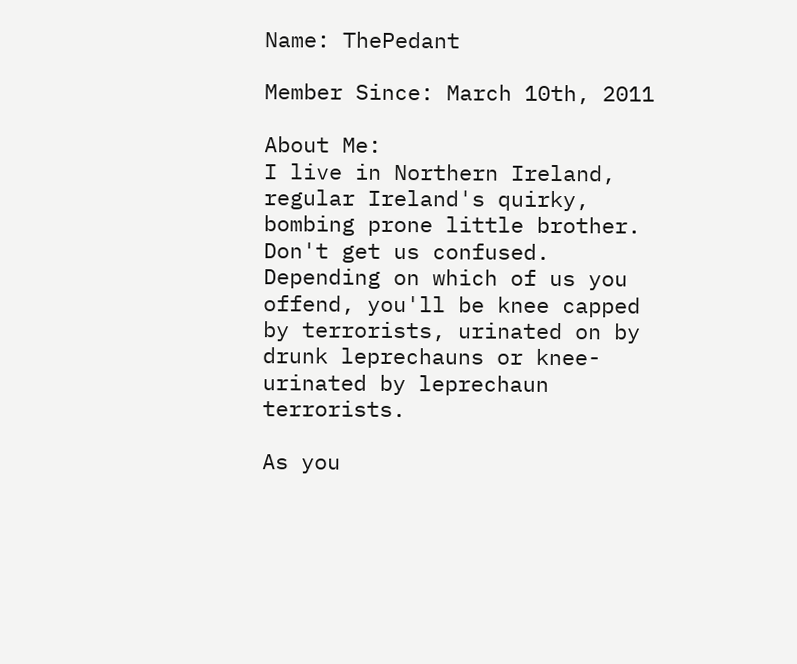Name: ThePedant

Member Since: March 10th, 2011

About Me:
I live in Northern Ireland, regular Ireland's quirky, bombing prone little brother. Don't get us confused. Depending on which of us you offend, you'll be knee capped by terrorists, urinated on by drunk leprechauns or knee-urinated by leprechaun terrorists.

As you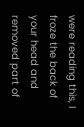were reading this, I froze the back of your head and removed part of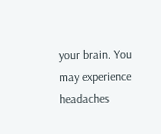your brain. You may experience headaches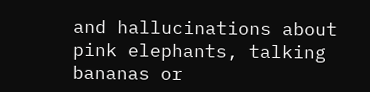and hallucinations about pink elephants, talking bananas or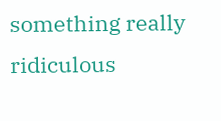something really ridiculous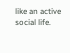like an active social life.